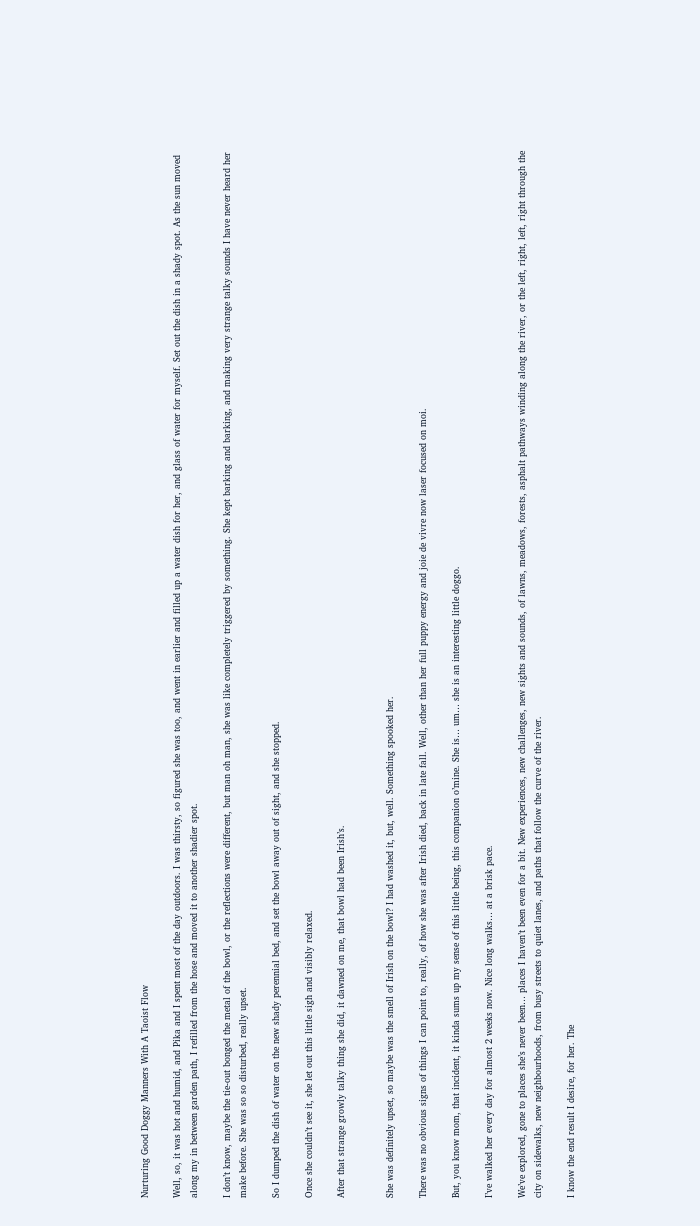Nurturing Good Doggy Manners With A Taoist Flow

Well, so, it was hot and humid, and Pika and I spent most of the day outdoors. I was thirsty, so figured she was too, and went in earlier and filled up a water dish for her, and glass of water for myself. Set out the dish in a shady spot. As the sun moved along my in between garden path, I refilled from the hose and moved it to another shadier spot.

I don’t know, maybe the tie-out bonged the metal of the bowl, or the reflections were different, but man oh man, she was like completely triggered by something. She kept barking and barking, and making very strange talky sounds I have never heard her make before. She was so so disturbed, really upset.

So I dumped the dish of water on the new shady perennial bed, and set the bowl away out of sight, and she stopped.

Once she couldn’t see it, she let out this little sigh and visibly relaxed.

After that strange growly talky thing she did, it dawned on me, that bowl had been Irish’s.


She was definitely upset, so maybe was the smell of Irish on the bowl? I had washed it, but, well. Something spooked her.

There was no obvious signs of things I can point to, really, of how she was after Irish died, back in late fall. Well, other than her full puppy energy and joie de vivre now laser focused on moi.

But, you know mom, that incident, it kinda sums up my sense of this little being, this companion o’mine. She is… um… she is an interesting little doggo.

I’ve walked her every day for almost 2 weeks now. Nice long walks… at a brisk pace.

We’ve explored, gone to places she’s never been… places I haven’t been even for a bit. New experiences, new challenges, new sights and sounds, of lawns, meadows, forests, asphalt pathways winding along the river, or the left, right, left, right through the city on sidewalks, new neighbourhoods, from busy streets to quiet lanes, and paths that follow the curve of the river.

I know the end result I desire, for her. The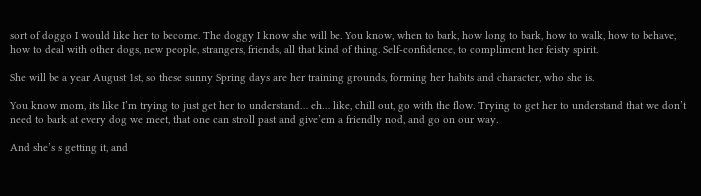sort of doggo I would like her to become. The doggy I know she will be. You know, when to bark, how long to bark, how to walk, how to behave, how to deal with other dogs, new people, strangers, friends, all that kind of thing. Self-confidence, to compliment her feisty spirit.

She will be a year August 1st, so these sunny Spring days are her training grounds, forming her habits and character, who she is.

You know mom, its like I’m trying to just get her to understand… eh… like, chill out, go with the flow. Trying to get her to understand that we don’t need to bark at every dog we meet, that one can stroll past and give’em a friendly nod, and go on our way.

And she’s s getting it, and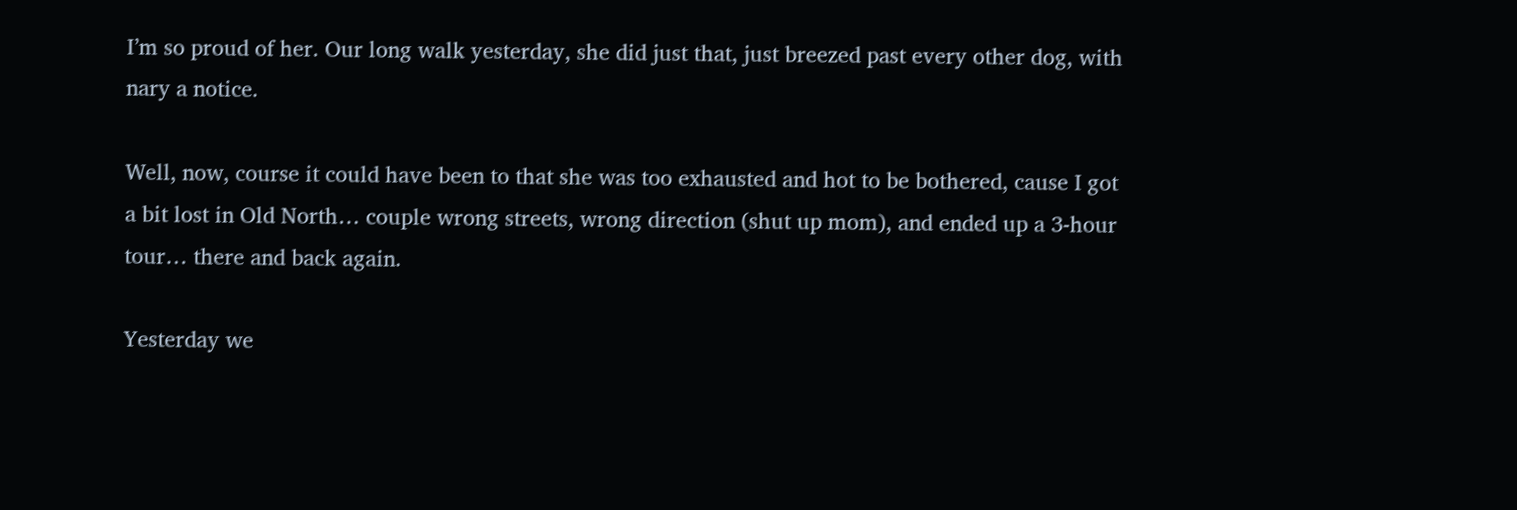I’m so proud of her. Our long walk yesterday, she did just that, just breezed past every other dog, with nary a notice.

Well, now, course it could have been to that she was too exhausted and hot to be bothered, cause I got a bit lost in Old North… couple wrong streets, wrong direction (shut up mom), and ended up a 3-hour tour… there and back again.

Yesterday we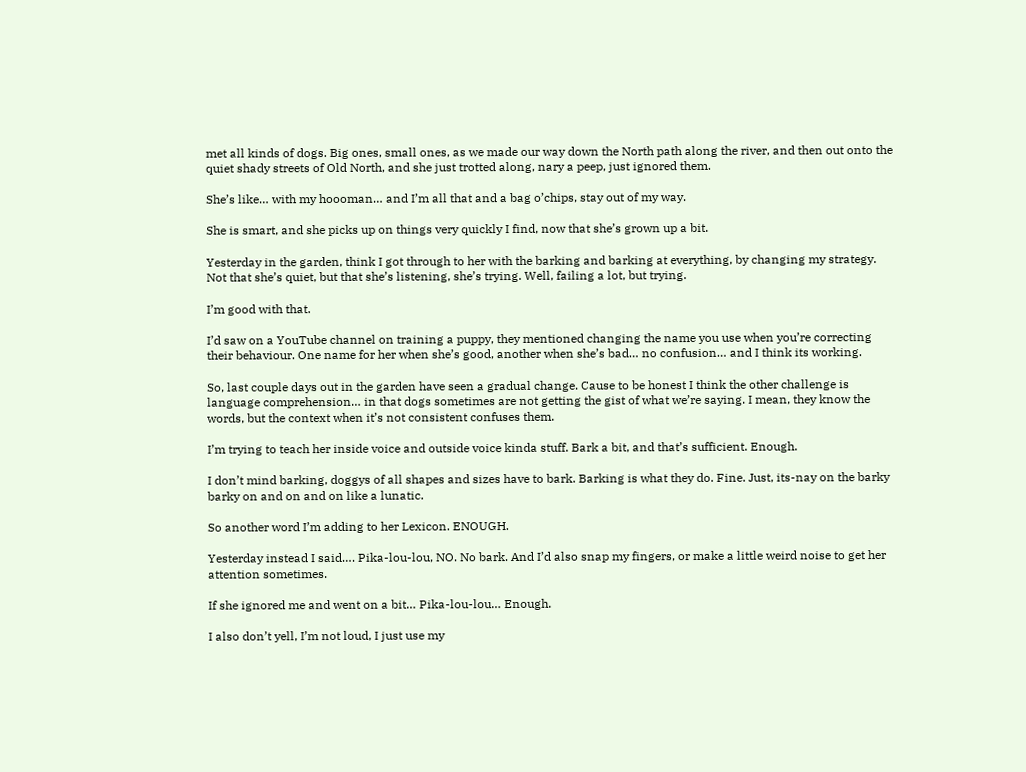met all kinds of dogs. Big ones, small ones, as we made our way down the North path along the river, and then out onto the quiet shady streets of Old North, and she just trotted along, nary a peep, just ignored them.

She’s like… with my hoooman… and I’m all that and a bag o’chips, stay out of my way.

She is smart, and she picks up on things very quickly I find, now that she’s grown up a bit.

Yesterday in the garden, think I got through to her with the barking and barking at everything, by changing my strategy. Not that she’s quiet, but that she’s listening, she’s trying. Well, failing a lot, but trying.

I’m good with that.

I’d saw on a YouTube channel on training a puppy, they mentioned changing the name you use when you’re correcting their behaviour. One name for her when she’s good, another when she’s bad… no confusion… and I think its working.

So, last couple days out in the garden have seen a gradual change. Cause to be honest I think the other challenge is language comprehension… in that dogs sometimes are not getting the gist of what we’re saying. I mean, they know the words, but the context when it’s not consistent confuses them.

I’m trying to teach her inside voice and outside voice kinda stuff. Bark a bit, and that’s sufficient. Enough.

I don’t mind barking, doggys of all shapes and sizes have to bark. Barking is what they do. Fine. Just, its-nay on the barky barky on and on and on like a lunatic.

So another word I’m adding to her Lexicon. ENOUGH.

Yesterday instead I said…. Pika-lou-lou, NO. No bark. And I’d also snap my fingers, or make a little weird noise to get her attention sometimes.

If she ignored me and went on a bit… Pika-lou-lou… Enough.

I also don’t yell, I’m not loud, I just use my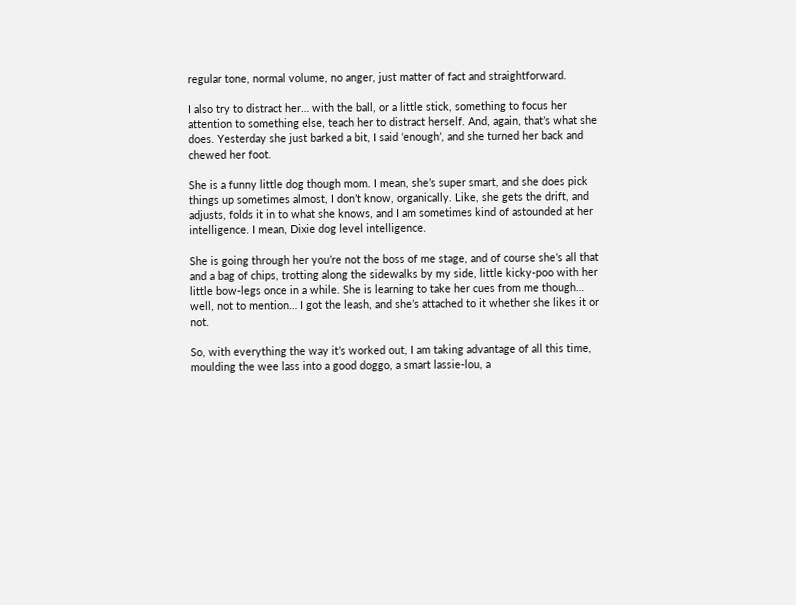regular tone, normal volume, no anger, just matter of fact and straightforward.

I also try to distract her… with the ball, or a little stick, something to focus her attention to something else, teach her to distract herself. And, again, that’s what she does. Yesterday she just barked a bit, I said ‘enough’, and she turned her back and chewed her foot.

She is a funny little dog though mom. I mean, she’s super smart, and she does pick things up sometimes almost, I don’t know, organically. Like, she gets the drift, and adjusts, folds it in to what she knows, and I am sometimes kind of astounded at her intelligence. I mean, Dixie dog level intelligence.

She is going through her you’re not the boss of me stage, and of course she’s all that and a bag of chips, trotting along the sidewalks by my side, little kicky-poo with her little bow-legs once in a while. She is learning to take her cues from me though… well, not to mention… I got the leash, and she’s attached to it whether she likes it or not.

So, with everything the way it’s worked out, I am taking advantage of all this time, moulding the wee lass into a good doggo, a smart lassie-lou, a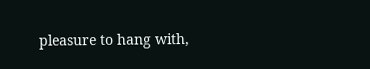pleasure to hang with,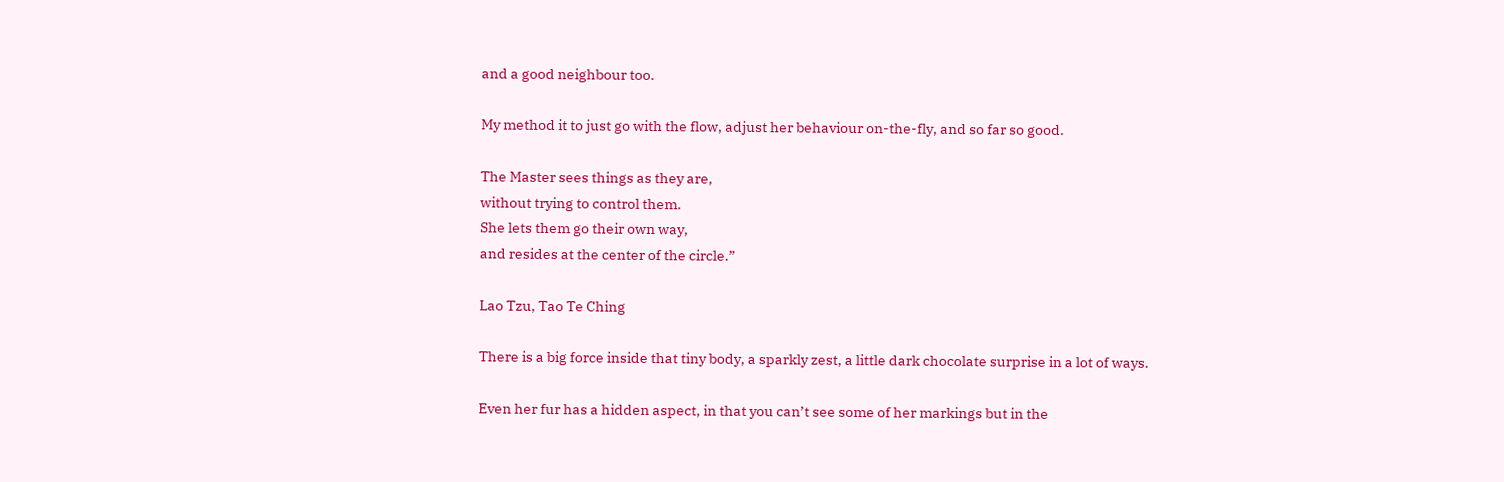and a good neighbour too.

My method it to just go with the flow, adjust her behaviour on-the-fly, and so far so good.

The Master sees things as they are,
without trying to control them.
She lets them go their own way,
and resides at the center of the circle.”

Lao Tzu, Tao Te Ching

There is a big force inside that tiny body, a sparkly zest, a little dark chocolate surprise in a lot of ways.

Even her fur has a hidden aspect, in that you can’t see some of her markings but in the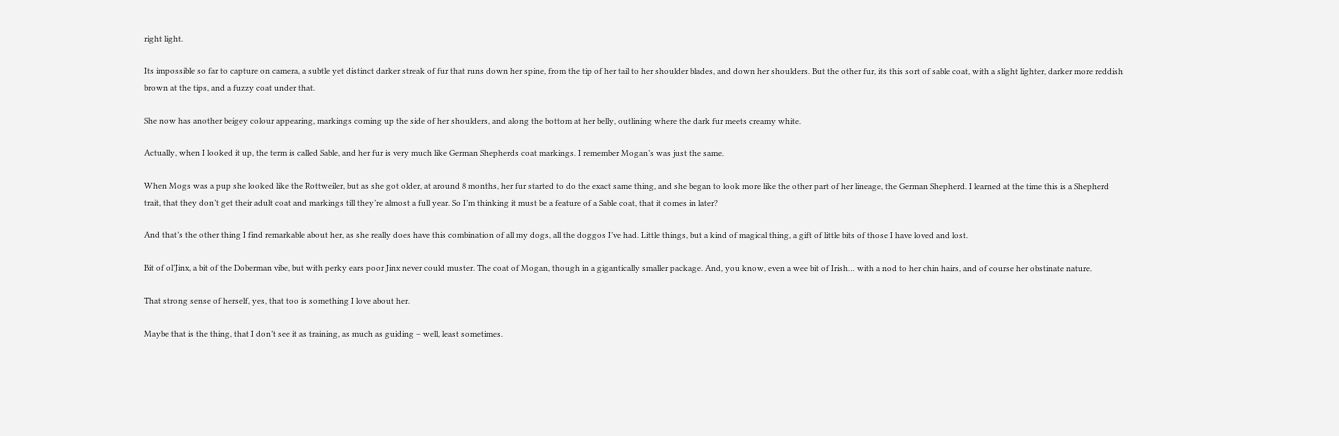right light.

Its impossible so far to capture on camera, a subtle yet distinct darker streak of fur that runs down her spine, from the tip of her tail to her shoulder blades, and down her shoulders. But the other fur, its this sort of sable coat, with a slight lighter, darker more reddish brown at the tips, and a fuzzy coat under that.

She now has another beigey colour appearing, markings coming up the side of her shoulders, and along the bottom at her belly, outlining where the dark fur meets creamy white.

Actually, when I looked it up, the term is called Sable, and her fur is very much like German Shepherds coat markings. I remember Mogan’s was just the same.

When Mogs was a pup she looked like the Rottweiler, but as she got older, at around 8 months, her fur started to do the exact same thing, and she began to look more like the other part of her lineage, the German Shepherd. I learned at the time this is a Shepherd trait, that they don’t get their adult coat and markings till they’re almost a full year. So I’m thinking it must be a feature of a Sable coat, that it comes in later?

And that’s the other thing I find remarkable about her, as she really does have this combination of all my dogs, all the doggos I’ve had. Little things, but a kind of magical thing, a gift of little bits of those I have loved and lost.

Bit of ol’Jinx, a bit of the Doberman vibe, but with perky ears poor Jinx never could muster. The coat of Mogan, though in a gigantically smaller package. And, you know, even a wee bit of Irish… with a nod to her chin hairs, and of course her obstinate nature.

That strong sense of herself, yes, that too is something I love about her.

Maybe that is the thing, that I don’t see it as training, as much as guiding – well, least sometimes.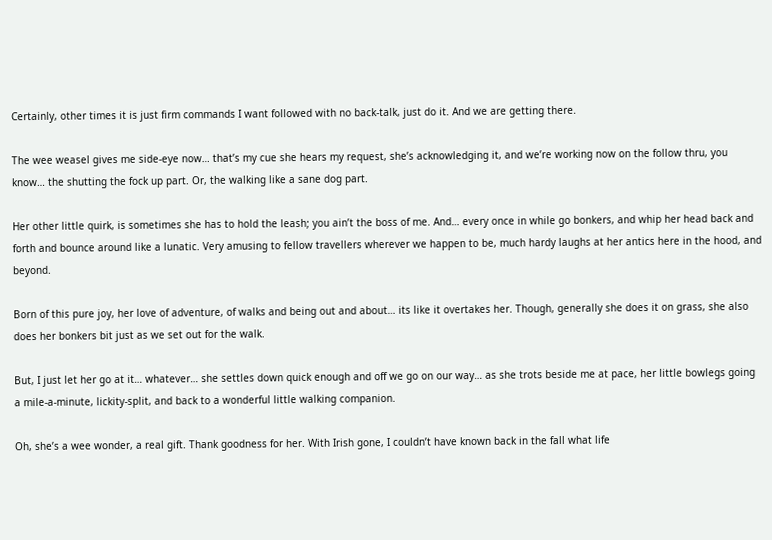Certainly, other times it is just firm commands I want followed with no back-talk, just do it. And we are getting there.

The wee weasel gives me side-eye now… that’s my cue she hears my request, she’s acknowledging it, and we’re working now on the follow thru, you know… the shutting the fock up part. Or, the walking like a sane dog part.

Her other little quirk, is sometimes she has to hold the leash; you ain’t the boss of me. And… every once in while go bonkers, and whip her head back and forth and bounce around like a lunatic. Very amusing to fellow travellers wherever we happen to be, much hardy laughs at her antics here in the hood, and beyond.

Born of this pure joy, her love of adventure, of walks and being out and about… its like it overtakes her. Though, generally she does it on grass, she also does her bonkers bit just as we set out for the walk.

But, I just let her go at it… whatever… she settles down quick enough and off we go on our way… as she trots beside me at pace, her little bowlegs going a mile-a-minute, lickity-split, and back to a wonderful little walking companion.

Oh, she’s a wee wonder, a real gift. Thank goodness for her. With Irish gone, I couldn’t have known back in the fall what life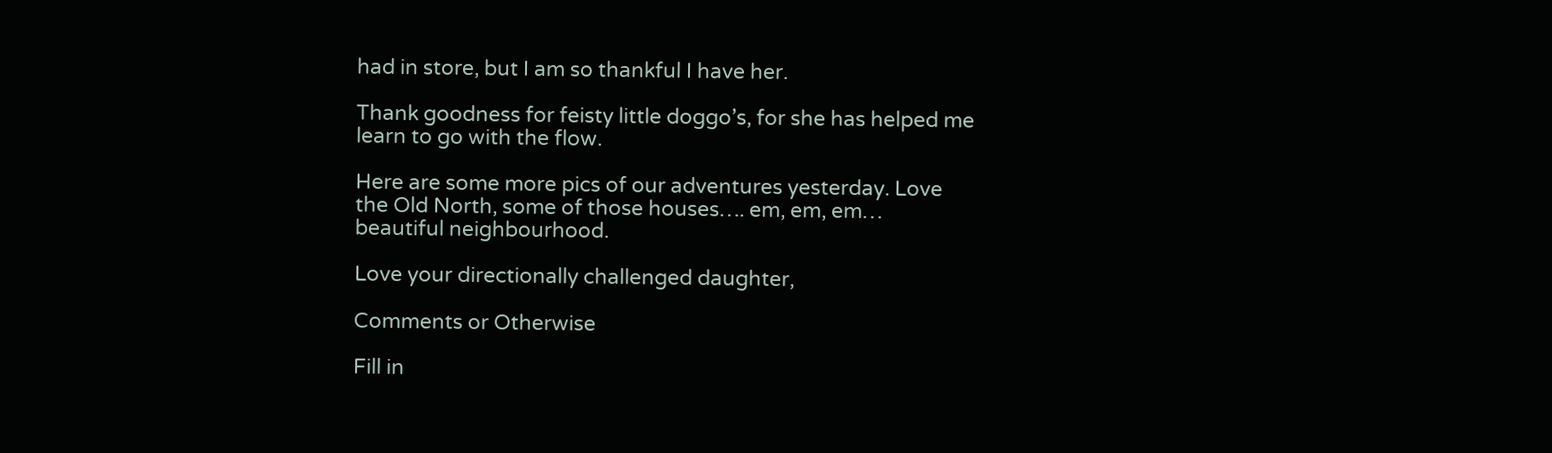had in store, but I am so thankful I have her.

Thank goodness for feisty little doggo’s, for she has helped me learn to go with the flow.

Here are some more pics of our adventures yesterday. Love the Old North, some of those houses…. em, em, em… beautiful neighbourhood.

Love your directionally challenged daughter,

Comments or Otherwise

Fill in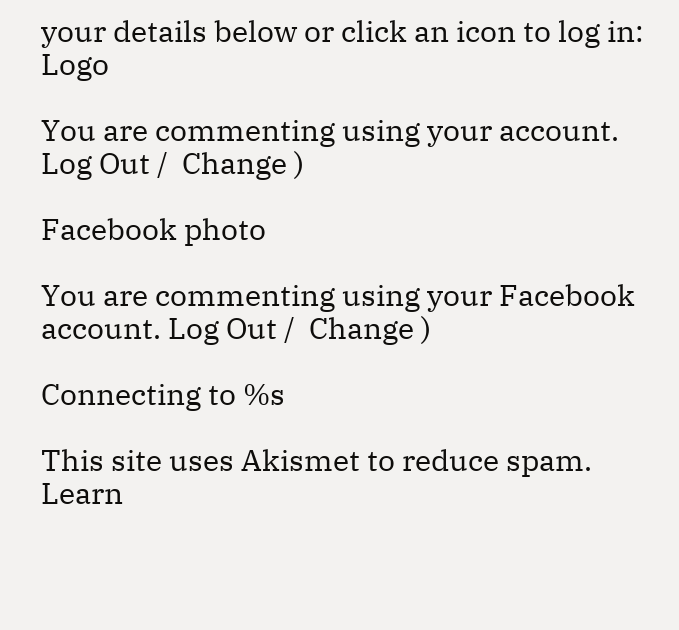your details below or click an icon to log in: Logo

You are commenting using your account. Log Out /  Change )

Facebook photo

You are commenting using your Facebook account. Log Out /  Change )

Connecting to %s

This site uses Akismet to reduce spam. Learn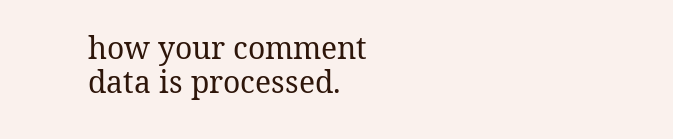how your comment data is processed.